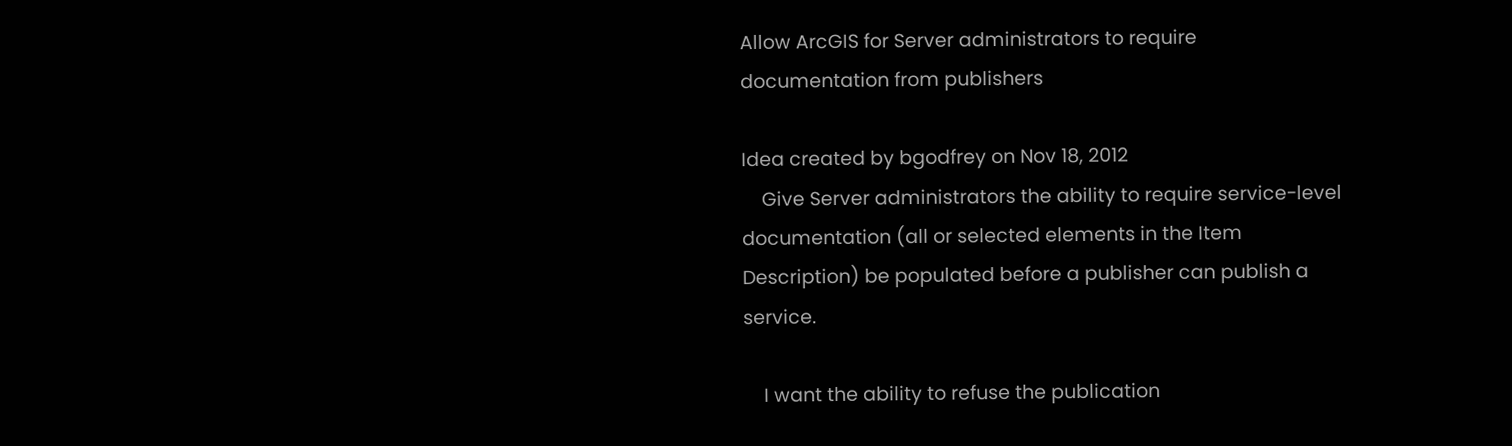Allow ArcGIS for Server administrators to require documentation from publishers

Idea created by bgodfrey on Nov 18, 2012
    Give Server administrators the ability to require service-level documentation (all or selected elements in the Item Description) be populated before a publisher can publish a service.

    I want the ability to refuse the publication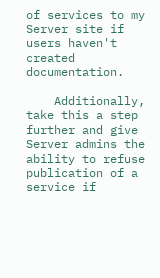of services to my Server site if users haven't created documentation.

    Additionally, take this a step further and give Server admins the ability to refuse publication of a service if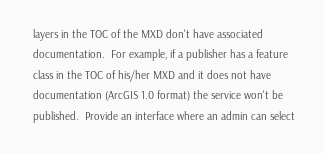layers in the TOC of the MXD don't have associated documentation.  For example, if a publisher has a feature class in the TOC of his/her MXD and it does not have documentation (ArcGIS 1.0 format) the service won't be published.  Provide an interface where an admin can select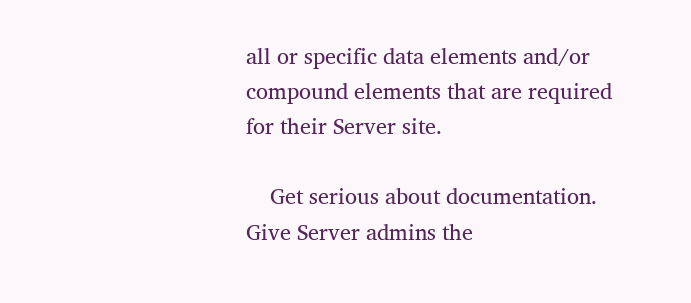all or specific data elements and/or compound elements that are required for their Server site.

    Get serious about documentation.  Give Server admins the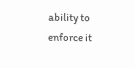ability to enforce it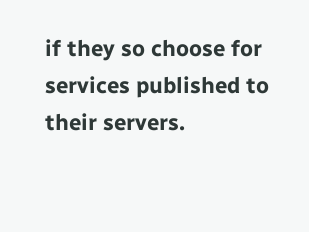if they so choose for services published to their servers.